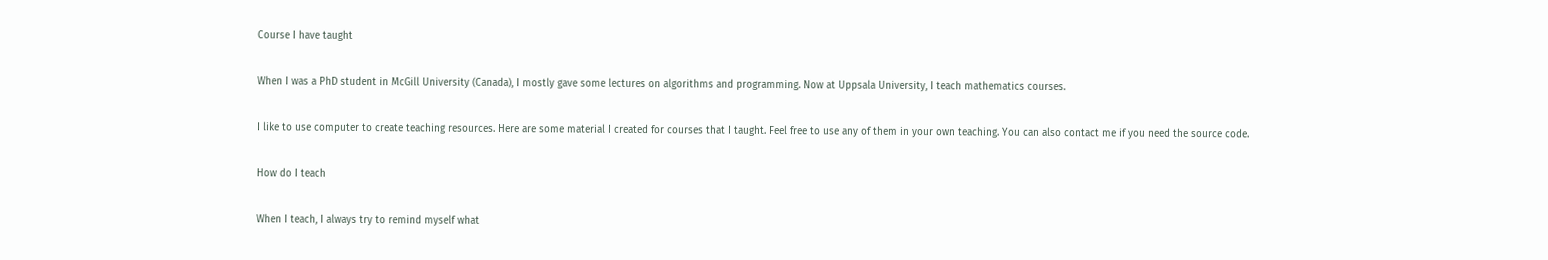Course I have taught

When I was a PhD student in McGill University (Canada), I mostly gave some lectures on algorithms and programming. Now at Uppsala University, I teach mathematics courses.

I like to use computer to create teaching resources. Here are some material I created for courses that I taught. Feel free to use any of them in your own teaching. You can also contact me if you need the source code.

How do I teach

When I teach, I always try to remind myself what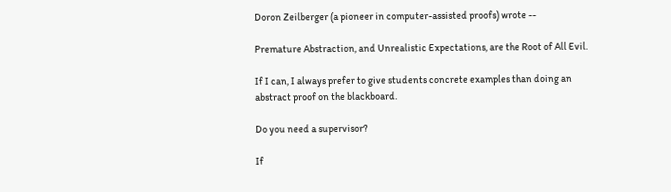Doron Zeilberger (a pioneer in computer-assisted proofs) wrote --

Premature Abstraction, and Unrealistic Expectations, are the Root of All Evil.

If I can, I always prefer to give students concrete examples than doing an abstract proof on the blackboard.

Do you need a supervisor?

If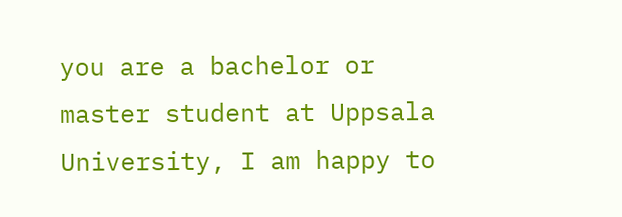you are a bachelor or master student at Uppsala University, I am happy to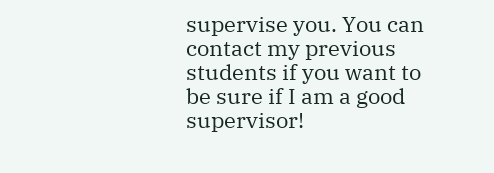supervise you. You can contact my previous students if you want to be sure if I am a good supervisor!